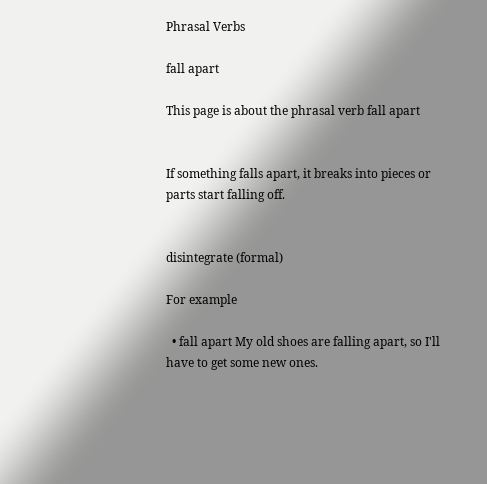Phrasal Verbs

fall apart

This page is about the phrasal verb fall apart


If something falls apart, it breaks into pieces or parts start falling off.


disintegrate (formal)

For example

  • fall apart My old shoes are falling apart, so I'll have to get some new ones.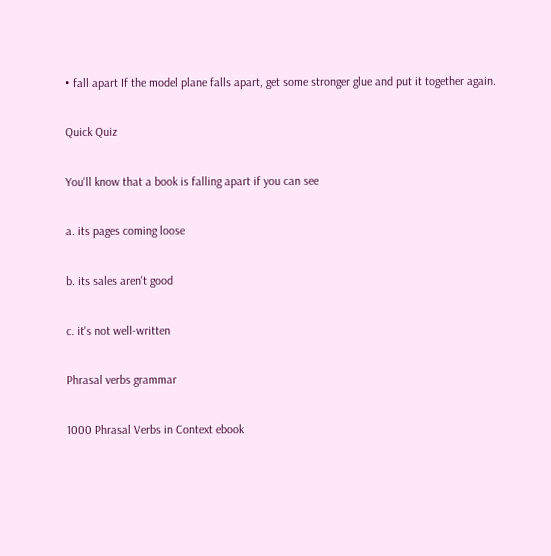• fall apart If the model plane falls apart, get some stronger glue and put it together again.

Quick Quiz

You'll know that a book is falling apart if you can see

a. its pages coming loose

b. its sales aren't good

c. it's not well-written

Phrasal verbs grammar

1000 Phrasal Verbs in Context ebook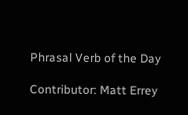Phrasal Verb of the Day

Contributor: Matt Errey